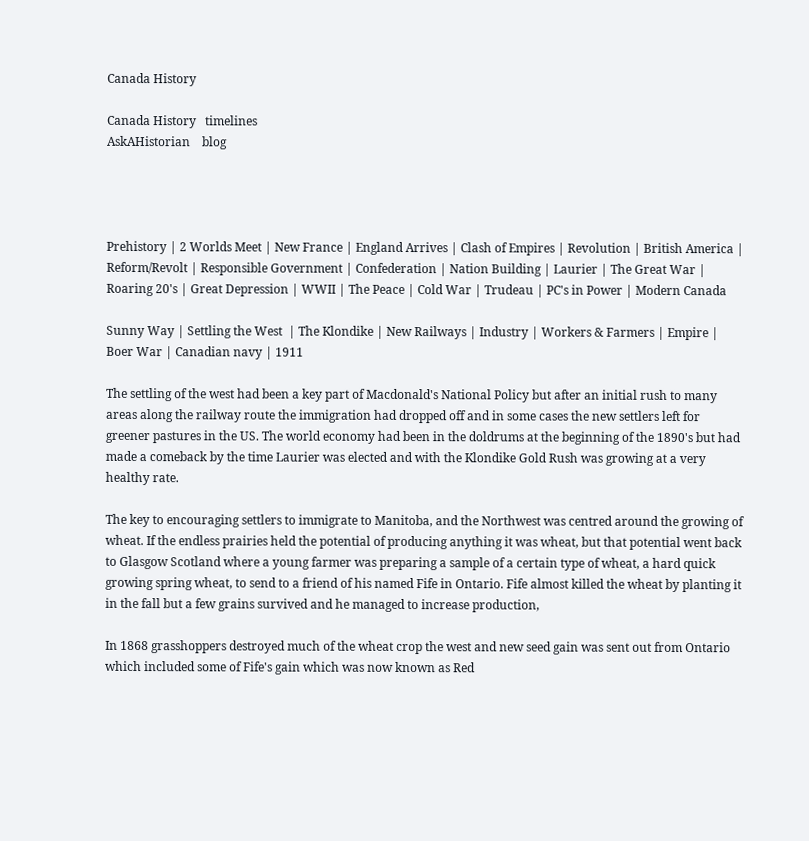Canada History

Canada History   timelines
AskAHistorian    blog




Prehistory | 2 Worlds Meet | New France | England Arrives | Clash of Empires | Revolution | British America | Reform/Revolt | Responsible Government | Confederation | Nation Building | Laurier | The Great War | Roaring 20's | Great Depression | WWII | The Peace | Cold War | Trudeau | PC's in Power | Modern Canada

Sunny Way | Settling the West  | The Klondike | New Railways | Industry | Workers & Farmers | Empire | Boer War | Canadian navy | 1911

The settling of the west had been a key part of Macdonald's National Policy but after an initial rush to many areas along the railway route the immigration had dropped off and in some cases the new settlers left for greener pastures in the US. The world economy had been in the doldrums at the beginning of the 1890's but had made a comeback by the time Laurier was elected and with the Klondike Gold Rush was growing at a very healthy rate.

The key to encouraging settlers to immigrate to Manitoba, and the Northwest was centred around the growing of wheat. If the endless prairies held the potential of producing anything it was wheat, but that potential went back to Glasgow Scotland where a young farmer was preparing a sample of a certain type of wheat, a hard quick growing spring wheat, to send to a friend of his named Fife in Ontario. Fife almost killed the wheat by planting it in the fall but a few grains survived and he managed to increase production,

In 1868 grasshoppers destroyed much of the wheat crop the west and new seed gain was sent out from Ontario which included some of Fife's gain which was now known as Red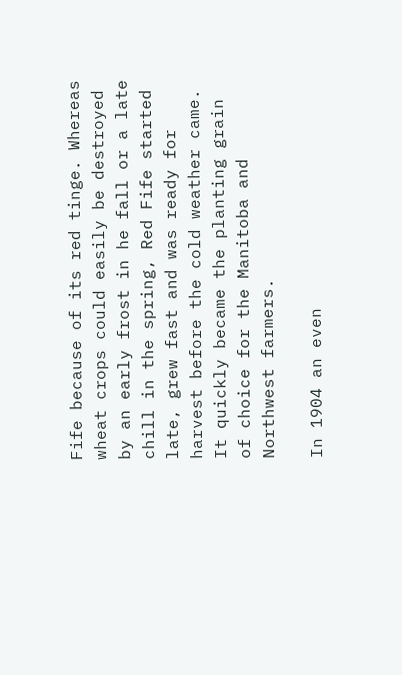Fife because of its red tinge. Whereas wheat crops could easily be destroyed by an early frost in he fall or a late chill in the spring, Red Fife started late, grew fast and was ready for harvest before the cold weather came. It quickly became the planting grain of choice for the Manitoba and Northwest farmers.

In 1904 an even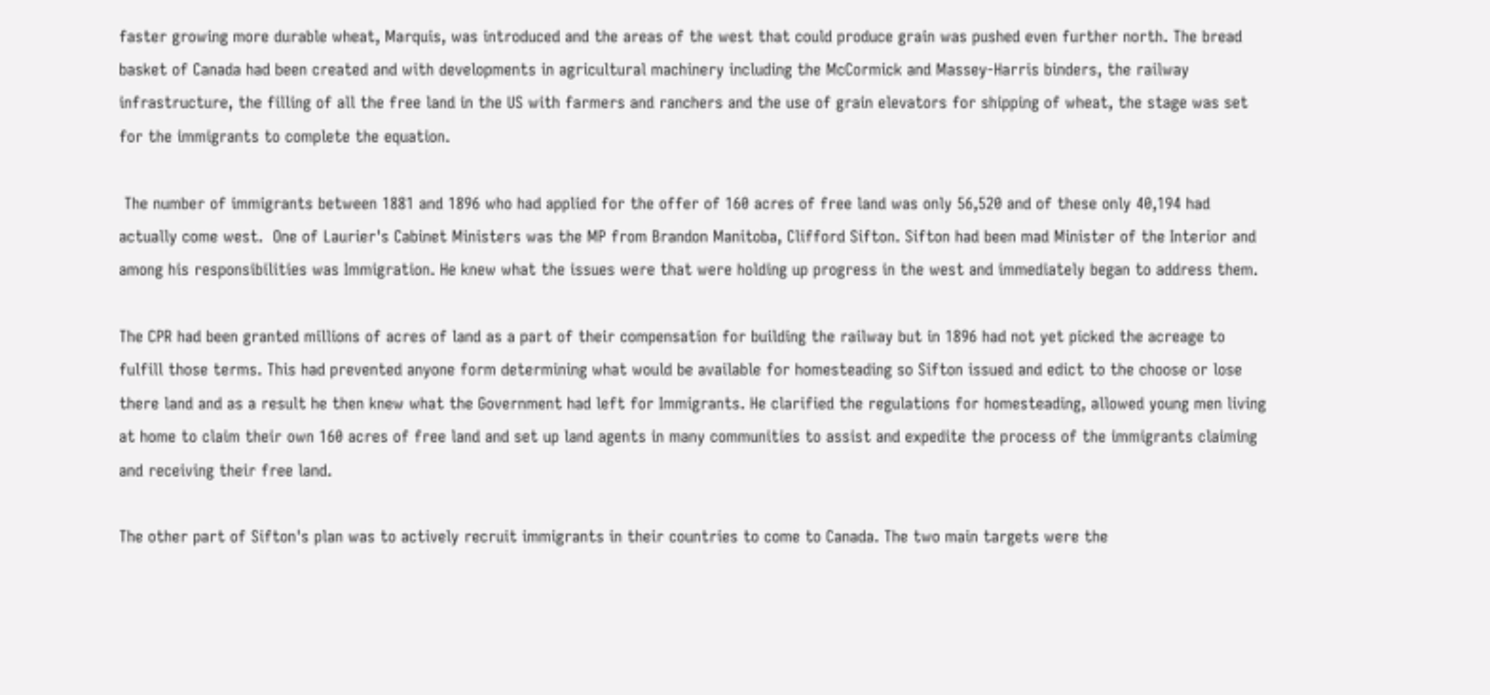faster growing more durable wheat, Marquis, was introduced and the areas of the west that could produce grain was pushed even further north. The bread basket of Canada had been created and with developments in agricultural machinery including the McCormick and Massey-Harris binders, the railway infrastructure, the filling of all the free land in the US with farmers and ranchers and the use of grain elevators for shipping of wheat, the stage was set for the immigrants to complete the equation.

 The number of immigrants between 1881 and 1896 who had applied for the offer of 160 acres of free land was only 56,520 and of these only 40,194 had actually come west.  One of Laurier's Cabinet Ministers was the MP from Brandon Manitoba, Clifford Sifton. Sifton had been mad Minister of the Interior and among his responsibilities was Immigration. He knew what the issues were that were holding up progress in the west and immediately began to address them.

The CPR had been granted millions of acres of land as a part of their compensation for building the railway but in 1896 had not yet picked the acreage to fulfill those terms. This had prevented anyone form determining what would be available for homesteading so Sifton issued and edict to the choose or lose there land and as a result he then knew what the Government had left for Immigrants. He clarified the regulations for homesteading, allowed young men living at home to claim their own 160 acres of free land and set up land agents in many communities to assist and expedite the process of the immigrants claiming and receiving their free land.

The other part of Sifton's plan was to actively recruit immigrants in their countries to come to Canada. The two main targets were the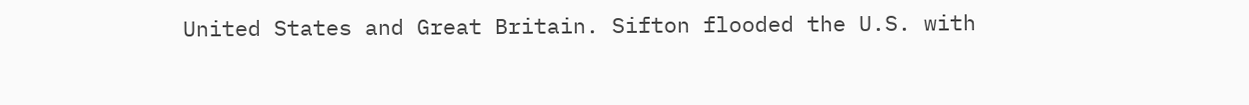United States and Great Britain. Sifton flooded the U.S. with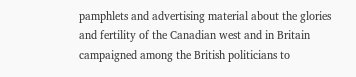pamphlets and advertising material about the glories and fertility of the Canadian west and in Britain campaigned among the British politicians to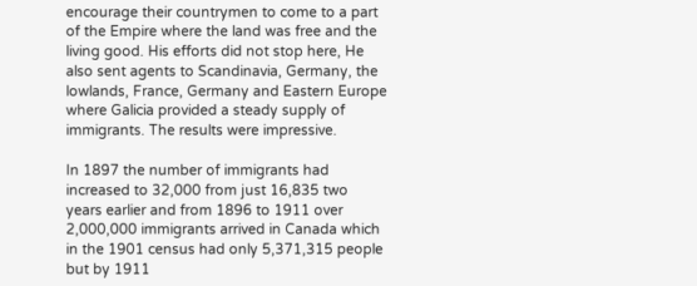encourage their countrymen to come to a part of the Empire where the land was free and the living good. His efforts did not stop here, He also sent agents to Scandinavia, Germany, the lowlands, France, Germany and Eastern Europe where Galicia provided a steady supply of immigrants. The results were impressive.

In 1897 the number of immigrants had increased to 32,000 from just 16,835 two years earlier and from 1896 to 1911 over 2,000,000 immigrants arrived in Canada which in the 1901 census had only 5,371,315 people but by 1911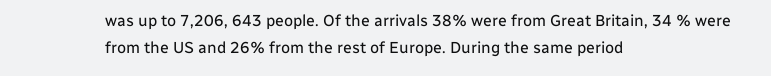was up to 7,206, 643 people. Of the arrivals 38% were from Great Britain, 34 % were from the US and 26% from the rest of Europe. During the same period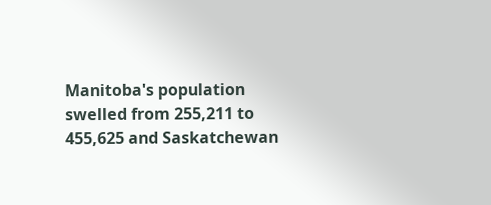Manitoba's population swelled from 255,211 to 455,625 and Saskatchewan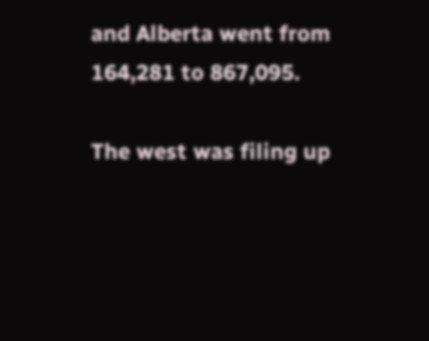and Alberta went from 164,281 to 867,095.

The west was filing up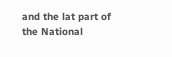and the lat part of the National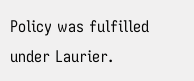Policy was fulfilled under Laurier.